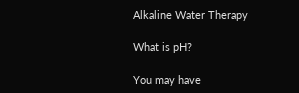Alkaline Water Therapy

What is pH?

You may have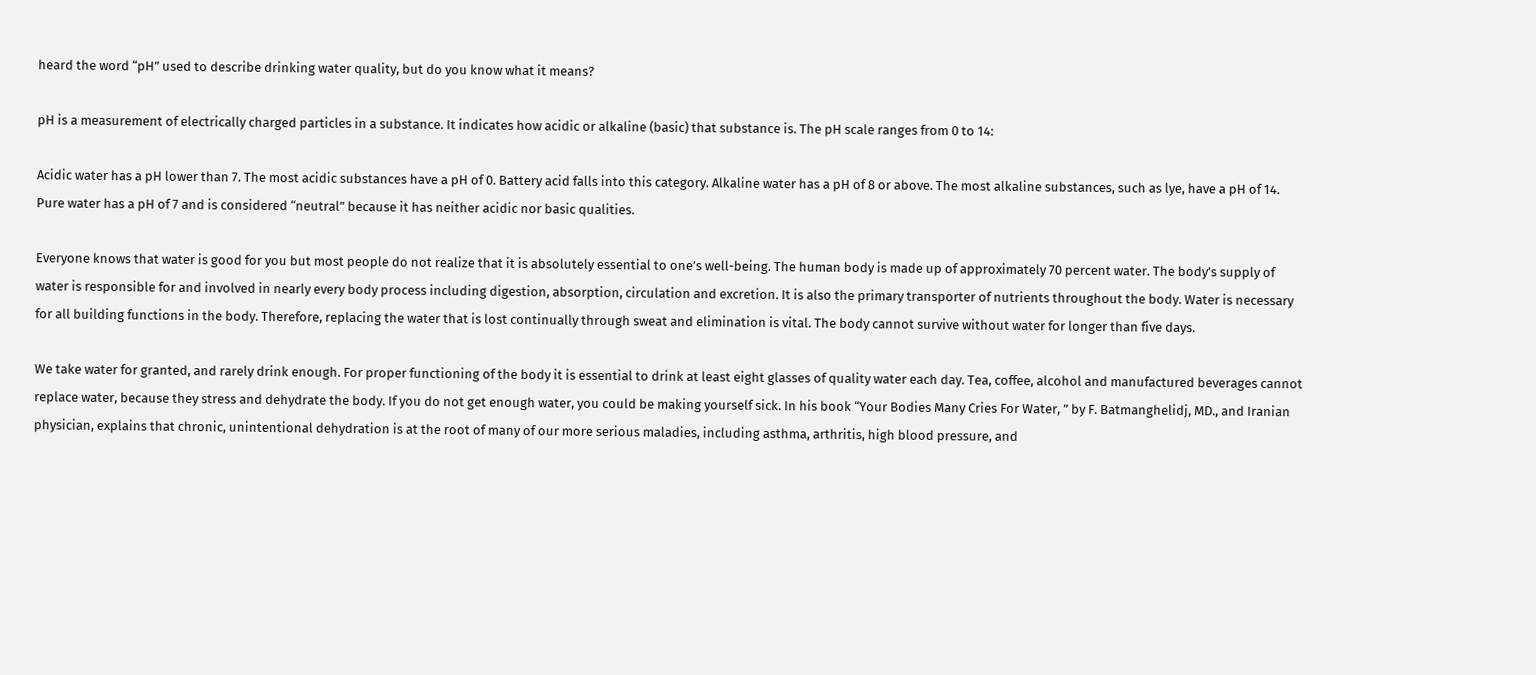heard the word “pH” used to describe drinking water quality, but do you know what it means?

pH is a measurement of electrically charged particles in a substance. It indicates how acidic or alkaline (basic) that substance is. The pH scale ranges from 0 to 14:

Acidic water has a pH lower than 7. The most acidic substances have a pH of 0. Battery acid falls into this category. Alkaline water has a pH of 8 or above. The most alkaline substances, such as lye, have a pH of 14. Pure water has a pH of 7 and is considered “neutral” because it has neither acidic nor basic qualities.

Everyone knows that water is good for you but most people do not realize that it is absolutely essential to one’s well-being. The human body is made up of approximately 70 percent water. The body’s supply of water is responsible for and involved in nearly every body process including digestion, absorption, circulation and excretion. It is also the primary transporter of nutrients throughout the body. Water is necessary for all building functions in the body. Therefore, replacing the water that is lost continually through sweat and elimination is vital. The body cannot survive without water for longer than five days.

We take water for granted, and rarely drink enough. For proper functioning of the body it is essential to drink at least eight glasses of quality water each day. Tea, coffee, alcohol and manufactured beverages cannot replace water, because they stress and dehydrate the body. If you do not get enough water, you could be making yourself sick. In his book “Your Bodies Many Cries For Water, ” by F. Batmanghelidj, MD., and Iranian physician, explains that chronic, unintentional dehydration is at the root of many of our more serious maladies, including asthma, arthritis, high blood pressure, and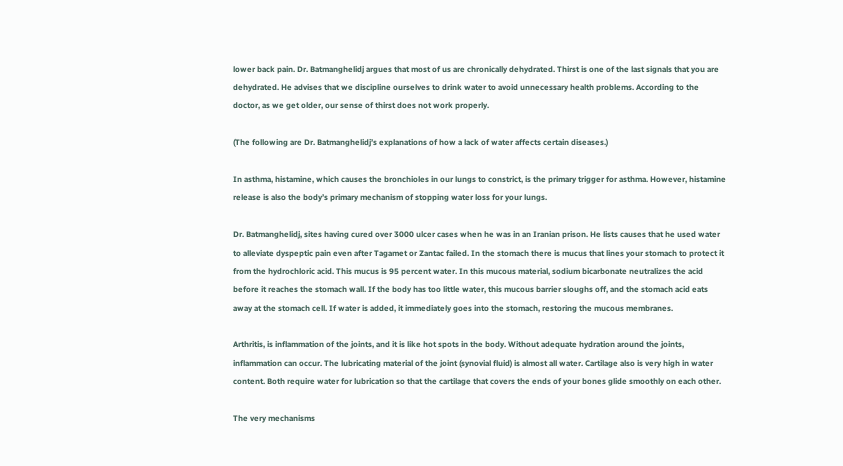lower back pain. Dr. Batmanghelidj argues that most of us are chronically dehydrated. Thirst is one of the last signals that you are dehydrated. He advises that we discipline ourselves to drink water to avoid unnecessary health problems. According to the doctor, as we get older, our sense of thirst does not work properly.

(The following are Dr. Batmanghelidj’s explanations of how a lack of water affects certain diseases.)

In asthma, histamine, which causes the bronchioles in our lungs to constrict, is the primary trigger for asthma. However, histamine release is also the body’s primary mechanism of stopping water loss for your lungs.

Dr. Batmanghelidj, sites having cured over 3000 ulcer cases when he was in an Iranian prison. He lists causes that he used water to alleviate dyspeptic pain even after Tagamet or Zantac failed. In the stomach there is mucus that lines your stomach to protect it from the hydrochloric acid. This mucus is 95 percent water. In this mucous material, sodium bicarbonate neutralizes the acid before it reaches the stomach wall. If the body has too little water, this mucous barrier sloughs off, and the stomach acid eats away at the stomach cell. If water is added, it immediately goes into the stomach, restoring the mucous membranes.

Arthritis, is inflammation of the joints, and it is like hot spots in the body. Without adequate hydration around the joints, inflammation can occur. The lubricating material of the joint (synovial fluid) is almost all water. Cartilage also is very high in water content. Both require water for lubrication so that the cartilage that covers the ends of your bones glide smoothly on each other.

The very mechanisms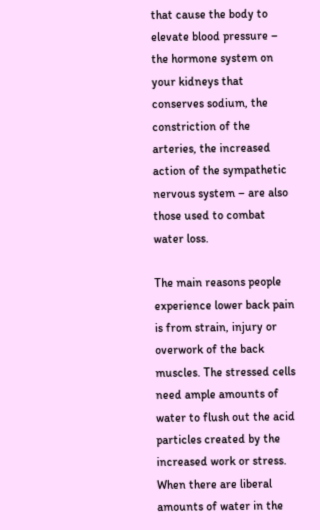that cause the body to elevate blood pressure – the hormone system on your kidneys that conserves sodium, the constriction of the arteries, the increased action of the sympathetic nervous system – are also those used to combat water loss.

The main reasons people experience lower back pain is from strain, injury or overwork of the back muscles. The stressed cells need ample amounts of water to flush out the acid particles created by the increased work or stress. When there are liberal amounts of water in the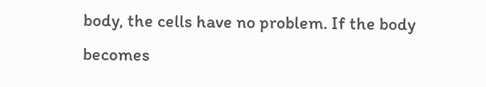body, the cells have no problem. If the body becomes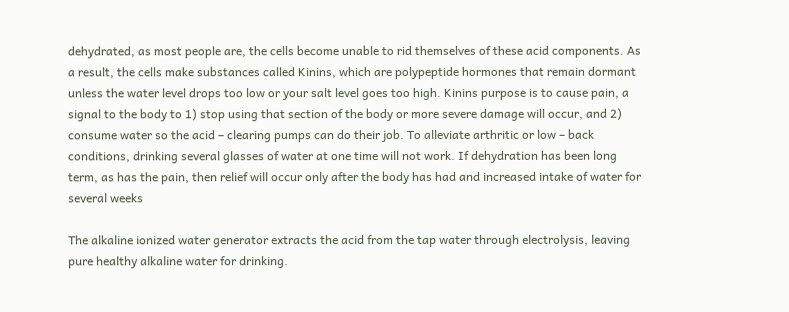dehydrated, as most people are, the cells become unable to rid themselves of these acid components. As a result, the cells make substances called Kinins, which are polypeptide hormones that remain dormant unless the water level drops too low or your salt level goes too high. Kinins purpose is to cause pain, a signal to the body to 1) stop using that section of the body or more severe damage will occur, and 2) consume water so the acid – clearing pumps can do their job. To alleviate arthritic or low – back conditions, drinking several glasses of water at one time will not work. If dehydration has been long term, as has the pain, then relief will occur only after the body has had and increased intake of water for several weeks

The alkaline ionized water generator extracts the acid from the tap water through electrolysis, leaving pure healthy alkaline water for drinking.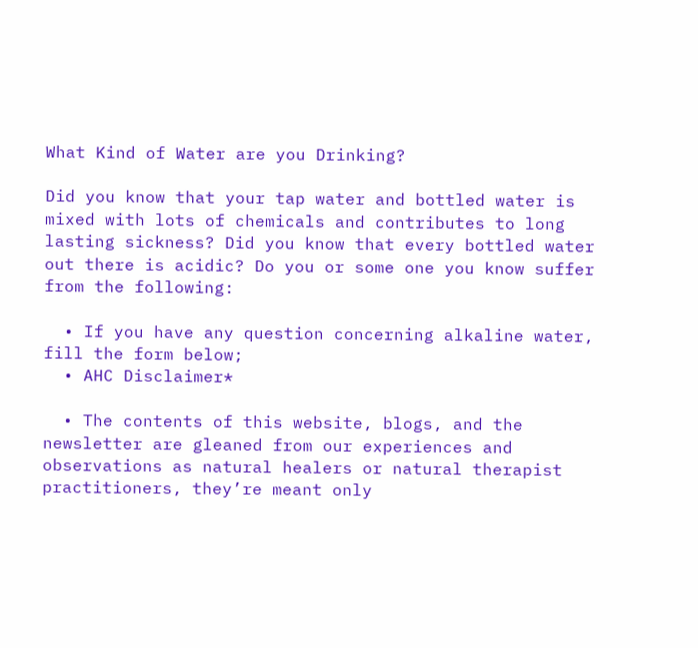What Kind of Water are you Drinking?

Did you know that your tap water and bottled water is mixed with lots of chemicals and contributes to long lasting sickness? Did you know that every bottled water out there is acidic? Do you or some one you know suffer from the following:

  • If you have any question concerning alkaline water, fill the form below;
  • AHC Disclaimer*

  • The contents of this website, blogs, and the newsletter are gleaned from our experiences and observations as natural healers or natural therapist practitioners, they’re meant only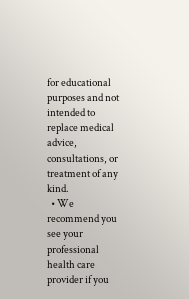for educational purposes and not intended to replace medical advice, consultations, or treatment of any kind.
  • We recommend you see your professional health care provider if you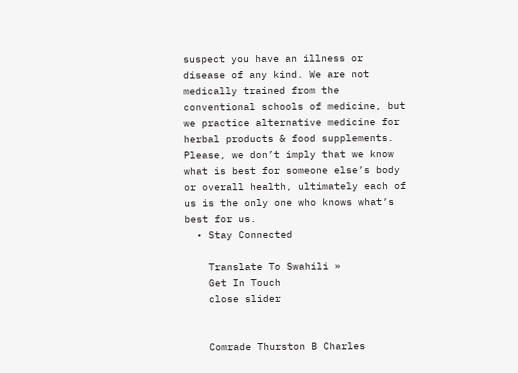suspect you have an illness or disease of any kind. We are not medically trained from the conventional schools of medicine, but we practice alternative medicine for herbal products & food supplements. Please, we don’t imply that we know what is best for someone else’s body or overall health, ultimately each of us is the only one who knows what’s best for us.
  • Stay Connected

    Translate To Swahili »
    Get In Touch
    close slider


    Comrade Thurston B Charles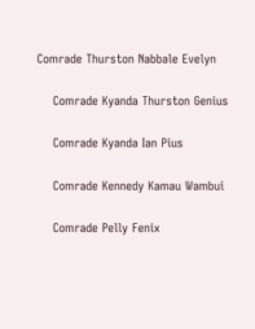Comrade Thurston Nabbale Evelyn

    Comrade Kyanda Thurston Genius

    Comrade Kyanda Ian Pius

    Comrade Kennedy Kamau Wambui

    Comrade Pelly Fenix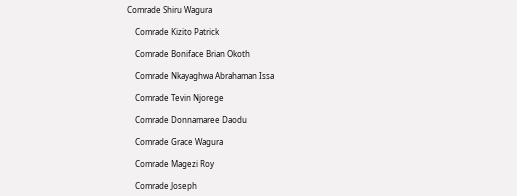Comrade Shiru Wagura

    Comrade Kizito Patrick

    Comrade Boniface Brian Okoth

    Comrade Nkayaghwa Abrahaman Issa

    Comrade Tevin Njorege

    Comrade Donnamaree Daodu

    Comrade Grace Wagura

    Comrade Magezi Roy

    Comrade Joseph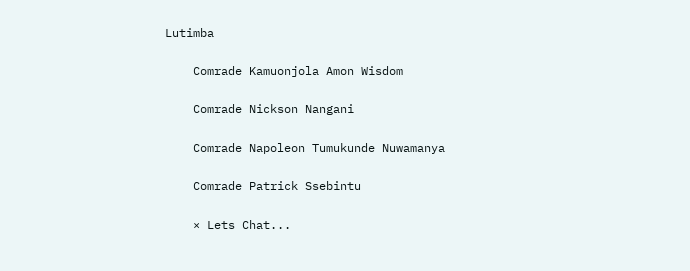Lutimba

    Comrade Kamuonjola Amon Wisdom

    Comrade Nickson Nangani

    Comrade Napoleon Tumukunde Nuwamanya

    Comrade Patrick Ssebintu

    × Lets Chat...